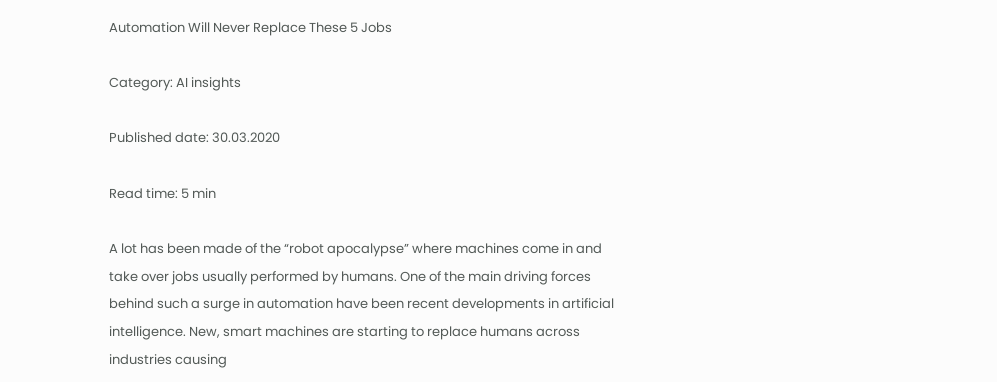Automation Will Never Replace These 5 Jobs

Category: AI insights

Published date: 30.03.2020

Read time: 5 min

A lot has been made of the “robot apocalypse” where machines come in and take over jobs usually performed by humans. One of the main driving forces behind such a surge in automation have been recent developments in artificial intelligence. New, smart machines are starting to replace humans across industries causing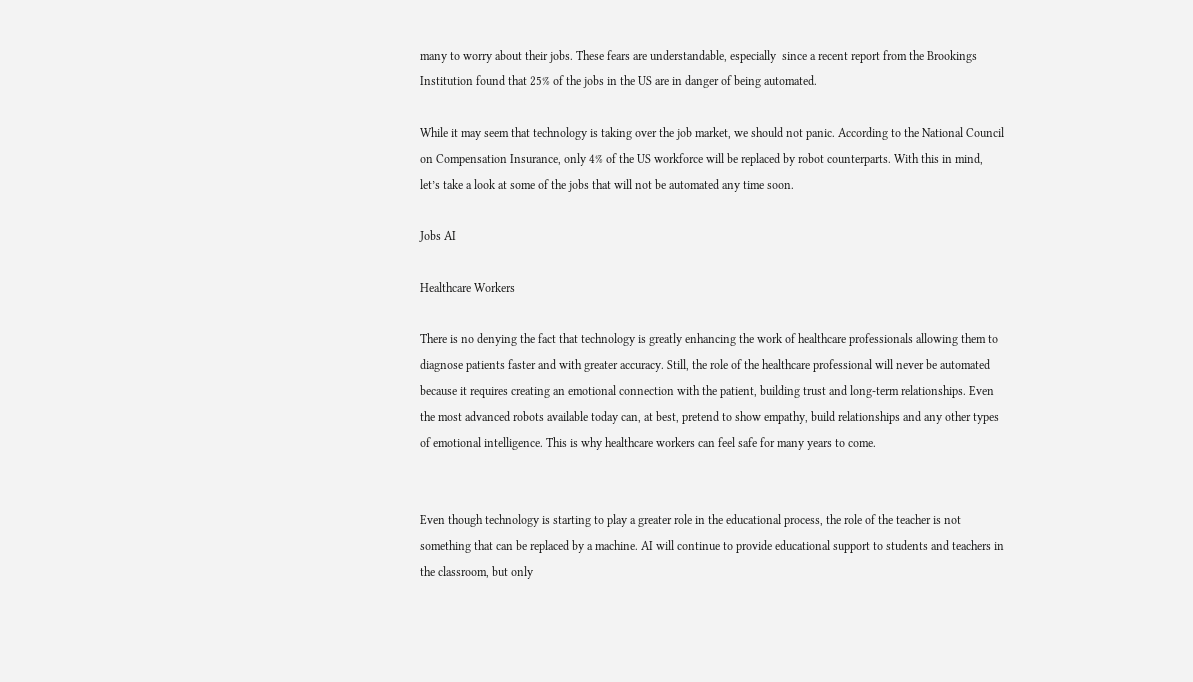many to worry about their jobs. These fears are understandable, especially  since a recent report from the Brookings Institution found that 25% of the jobs in the US are in danger of being automated.

While it may seem that technology is taking over the job market, we should not panic. According to the National Council on Compensation Insurance, only 4% of the US workforce will be replaced by robot counterparts. With this in mind, let’s take a look at some of the jobs that will not be automated any time soon.

Jobs AI

Healthcare Workers

There is no denying the fact that technology is greatly enhancing the work of healthcare professionals allowing them to diagnose patients faster and with greater accuracy. Still, the role of the healthcare professional will never be automated because it requires creating an emotional connection with the patient, building trust and long-term relationships. Even the most advanced robots available today can, at best, pretend to show empathy, build relationships and any other types of emotional intelligence. This is why healthcare workers can feel safe for many years to come.


Even though technology is starting to play a greater role in the educational process, the role of the teacher is not something that can be replaced by a machine. AI will continue to provide educational support to students and teachers in the classroom, but only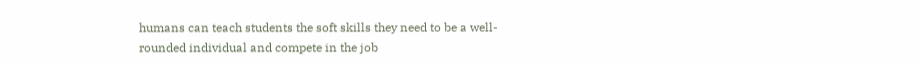humans can teach students the soft skills they need to be a well-rounded individual and compete in the job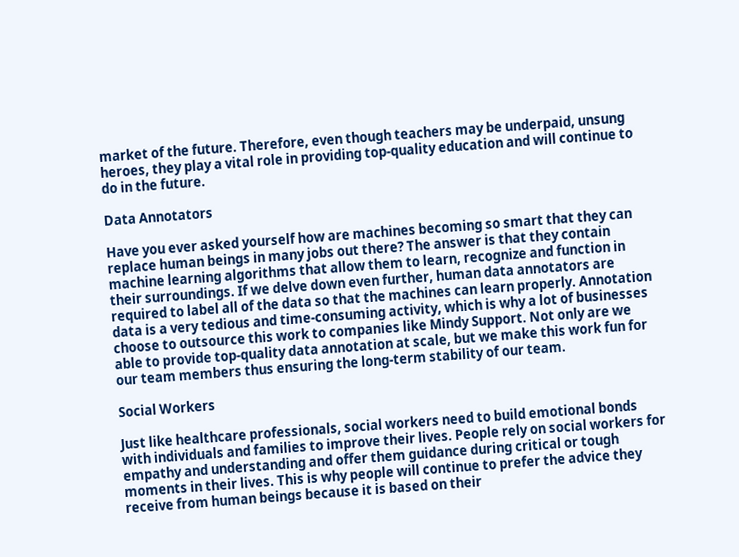market of the future. Therefore, even though teachers may be underpaid, unsung heroes, they play a vital role in providing top-quality education and will continue to do in the future.

Data Annotators

Have you ever asked yourself how are machines becoming so smart that they can replace human beings in many jobs out there? The answer is that they contain machine learning algorithms that allow them to learn, recognize and function in their surroundings. If we delve down even further, human data annotators are required to label all of the data so that the machines can learn properly. Annotation data is a very tedious and time-consuming activity, which is why a lot of businesses choose to outsource this work to companies like Mindy Support. Not only are we able to provide top-quality data annotation at scale, but we make this work fun for our team members thus ensuring the long-term stability of our team.

Social Workers

Just like healthcare professionals, social workers need to build emotional bonds with individuals and families to improve their lives. People rely on social workers for empathy and understanding and offer them guidance during critical or tough moments in their lives. This is why people will continue to prefer the advice they receive from human beings because it is based on their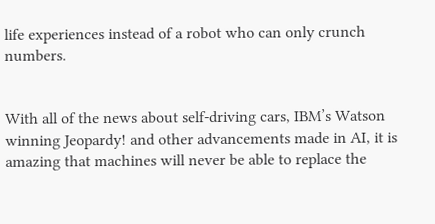life experiences instead of a robot who can only crunch numbers.


With all of the news about self-driving cars, IBM’s Watson winning Jeopardy! and other advancements made in AI, it is amazing that machines will never be able to replace the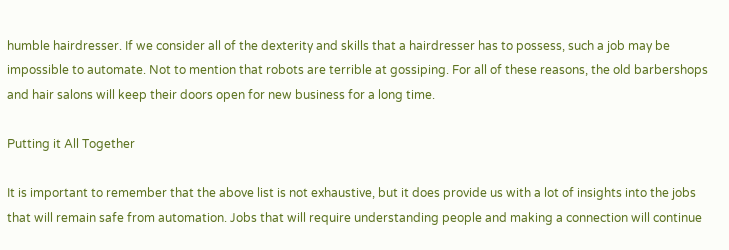humble hairdresser. If we consider all of the dexterity and skills that a hairdresser has to possess, such a job may be impossible to automate. Not to mention that robots are terrible at gossiping. For all of these reasons, the old barbershops and hair salons will keep their doors open for new business for a long time.

Putting it All Together

It is important to remember that the above list is not exhaustive, but it does provide us with a lot of insights into the jobs that will remain safe from automation. Jobs that will require understanding people and making a connection will continue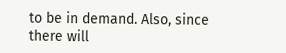to be in demand. Also, since there will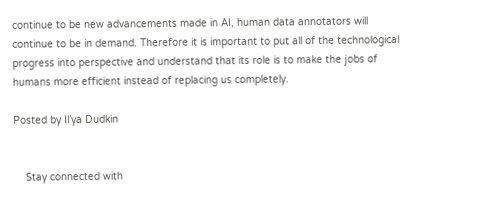continue to be new advancements made in AI, human data annotators will continue to be in demand. Therefore it is important to put all of the technological progress into perspective and understand that its role is to make the jobs of humans more efficient instead of replacing us completely.

Posted by Il’ya Dudkin


    Stay connected with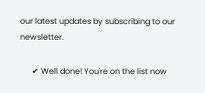our latest updates by subscribing to our newsletter.

      ✔ Well done! You're on the list now